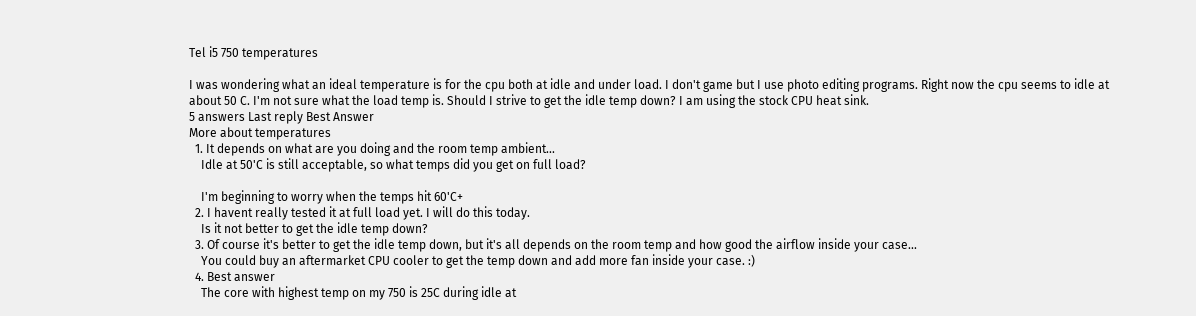Tel i5 750 temperatures

I was wondering what an ideal temperature is for the cpu both at idle and under load. I don't game but I use photo editing programs. Right now the cpu seems to idle at about 50 C. I'm not sure what the load temp is. Should I strive to get the idle temp down? I am using the stock CPU heat sink.
5 answers Last reply Best Answer
More about temperatures
  1. It depends on what are you doing and the room temp ambient...
    Idle at 50'C is still acceptable, so what temps did you get on full load?

    I'm beginning to worry when the temps hit 60'C+
  2. I havent really tested it at full load yet. I will do this today.
    Is it not better to get the idle temp down?
  3. Of course it's better to get the idle temp down, but it's all depends on the room temp and how good the airflow inside your case...
    You could buy an aftermarket CPU cooler to get the temp down and add more fan inside your case. :)
  4. Best answer
    The core with highest temp on my 750 is 25C during idle at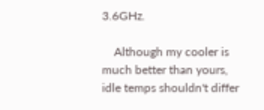3.6GHz.

    Although my cooler is much better than yours, idle temps shouldn't differ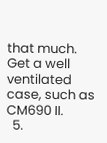that much. Get a well ventilated case, such as CM690 II.
  5.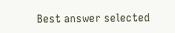Best answer selected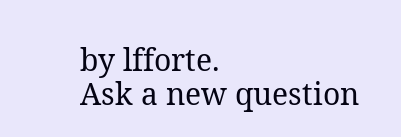by lfforte.
Ask a new question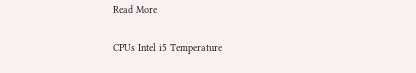Read More

CPUs Intel i5 Temperature